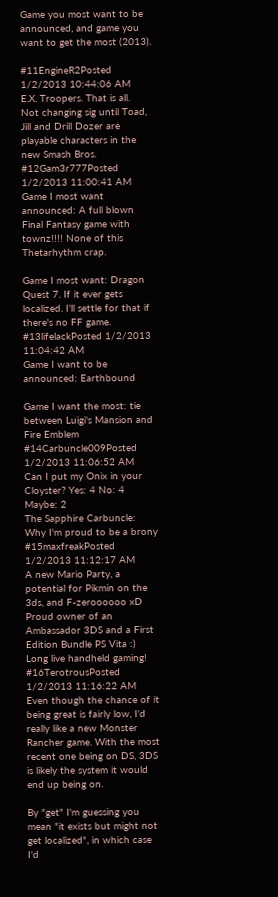Game you most want to be announced, and game you want to get the most (2013).

#11EngineR2Posted 1/2/2013 10:44:06 AM
E.X. Troopers. That is all.
Not changing sig until Toad, Jill and Drill Dozer are playable characters in the new Smash Bros.
#12Gam3r777Posted 1/2/2013 11:00:41 AM
Game I most want announced: A full blown Final Fantasy game with townz!!!! None of this Thetarhythm crap.

Game I most want: Dragon Quest 7. If it ever gets localized. I'll settle for that if there's no FF game.
#13lifelackPosted 1/2/2013 11:04:42 AM
Game I want to be announced: Earthbound

Game I want the most: tie between Luigi's Mansion and Fire Emblem
#14Carbuncle009Posted 1/2/2013 11:06:52 AM
Can I put my Onix in your Cloyster? Yes: 4 No: 4 Maybe: 2
The Sapphire Carbuncle: Why I'm proud to be a brony
#15maxfreakPosted 1/2/2013 11:12:17 AM
A new Mario Party, a potential for Pikmin on the 3ds, and F-zeroooooo xD
Proud owner of an Ambassador 3DS and a First Edition Bundle PS Vita :) Long live handheld gaming!
#16TerotrousPosted 1/2/2013 11:16:22 AM
Even though the chance of it being great is fairly low, I'd really like a new Monster Rancher game. With the most recent one being on DS, 3DS is likely the system it would end up being on.

By "get" I'm guessing you mean "it exists but might not get localized", in which case I'd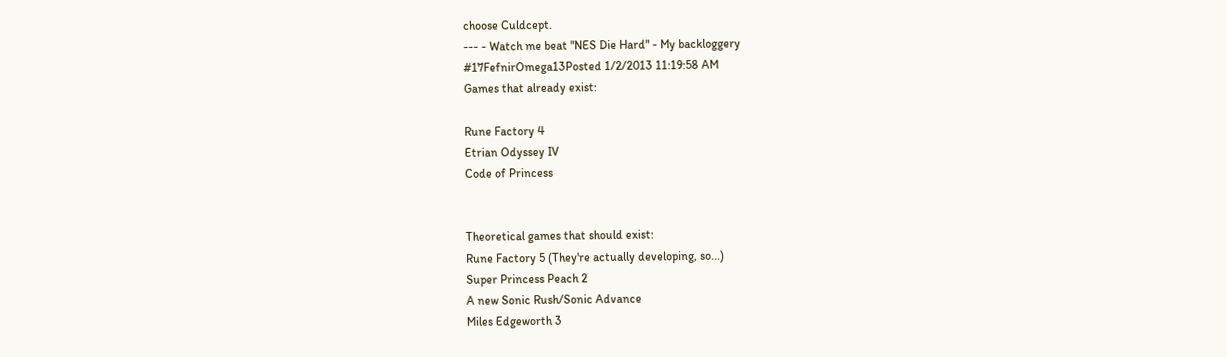choose Culdcept.
--- - Watch me beat "NES Die Hard" - My backloggery
#17FefnirOmega13Posted 1/2/2013 11:19:58 AM
Games that already exist:

Rune Factory 4
Etrian Odyssey IV
Code of Princess


Theoretical games that should exist:
Rune Factory 5 (They're actually developing, so...)
Super Princess Peach 2
A new Sonic Rush/Sonic Advance
Miles Edgeworth 3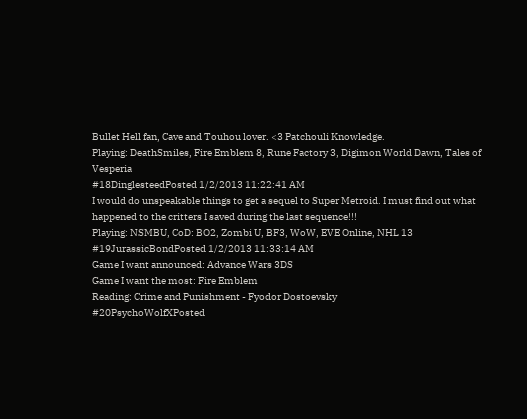Bullet Hell fan, Cave and Touhou lover. <3 Patchouli Knowledge.
Playing: DeathSmiles, Fire Emblem 8, Rune Factory 3, Digimon World Dawn, Tales of Vesperia
#18DinglesteedPosted 1/2/2013 11:22:41 AM
I would do unspeakable things to get a sequel to Super Metroid. I must find out what happened to the critters I saved during the last sequence!!!
Playing: NSMBU, CoD: BO2, Zombi U, BF3, WoW, EVE Online, NHL 13
#19JurassicBondPosted 1/2/2013 11:33:14 AM
Game I want announced: Advance Wars 3DS
Game I want the most: Fire Emblem
Reading: Crime and Punishment - Fyodor Dostoevsky
#20PsychoWolfXPosted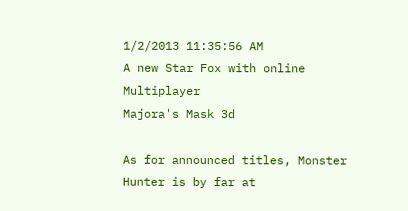1/2/2013 11:35:56 AM
A new Star Fox with online Multiplayer
Majora's Mask 3d

As for announced titles, Monster Hunter is by far at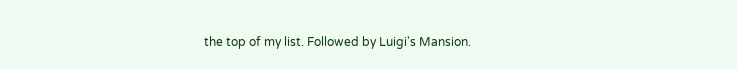the top of my list. Followed by Luigi's Mansion.